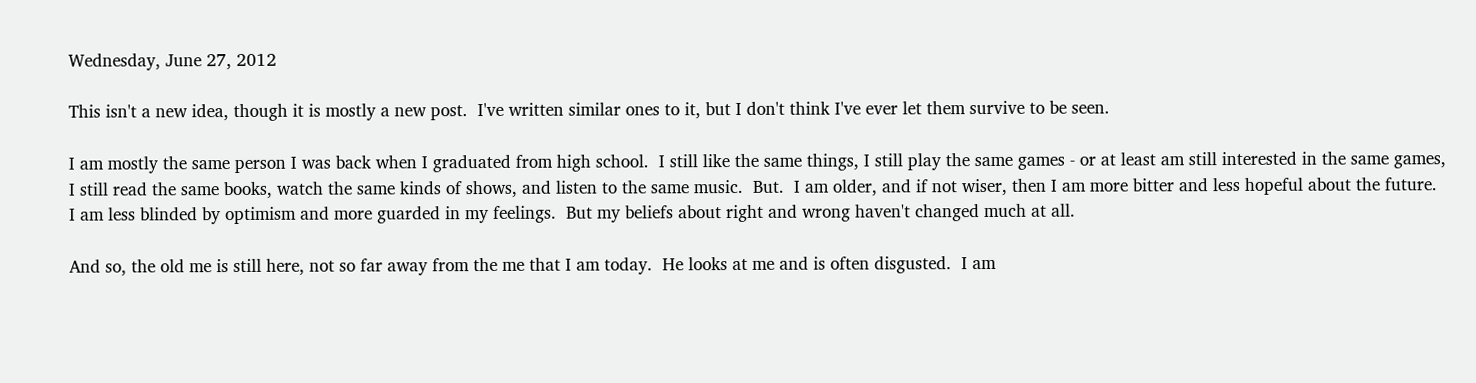Wednesday, June 27, 2012

This isn't a new idea, though it is mostly a new post.  I've written similar ones to it, but I don't think I've ever let them survive to be seen.

I am mostly the same person I was back when I graduated from high school.  I still like the same things, I still play the same games - or at least am still interested in the same games, I still read the same books, watch the same kinds of shows, and listen to the same music.  But.  I am older, and if not wiser, then I am more bitter and less hopeful about the future.  I am less blinded by optimism and more guarded in my feelings.  But my beliefs about right and wrong haven't changed much at all.

And so, the old me is still here, not so far away from the me that I am today.  He looks at me and is often disgusted.  I am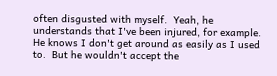often disgusted with myself.  Yeah, he understands that I've been injured, for example.  He knows I don't get around as easily as I used to.  But he wouldn't accept the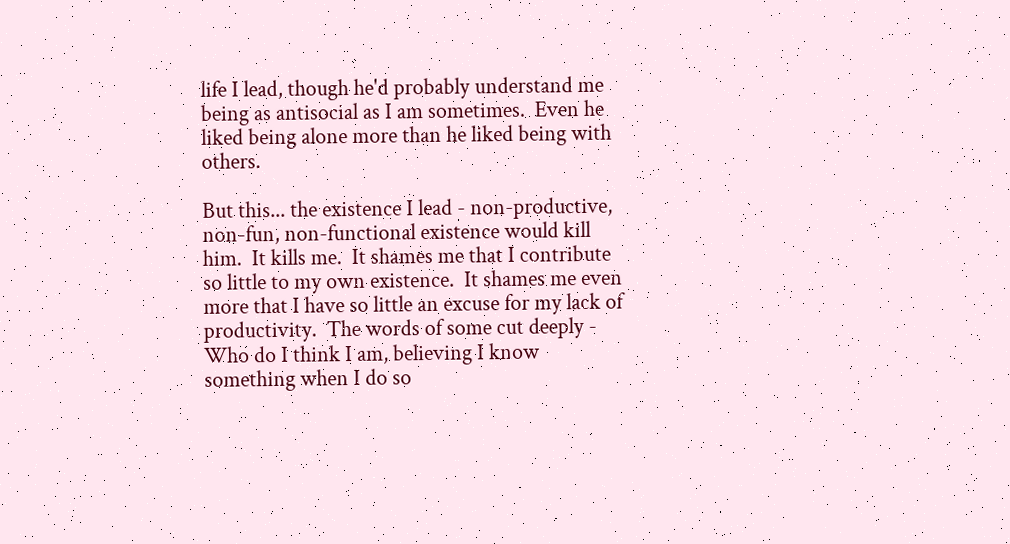life I lead, though he'd probably understand me being as antisocial as I am sometimes.  Even he liked being alone more than he liked being with others.

But this... the existence I lead - non-productive, non-fun, non-functional existence would kill him.  It kills me.  It shames me that I contribute so little to my own existence.  It shames me even more that I have so little an excuse for my lack of productivity.  The words of some cut deeply - Who do I think I am, believing I know something when I do so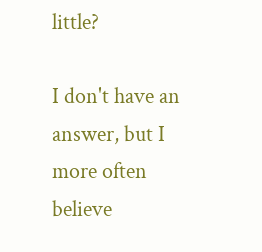little?

I don't have an answer, but I more often believe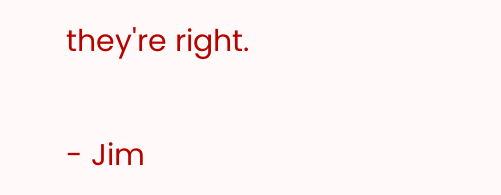they're right.

- Jim